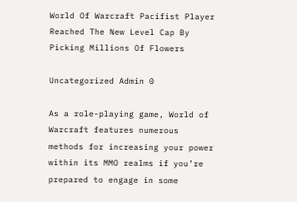World Of Warcraft Pacifist Player Reached The New Level Cap By Picking Millions Of Flowers

Uncategorized Admin 0

As a role-playing game, World of Warcraft features numerous methods for increasing your power within its MMO realms if you’re prepared to engage in some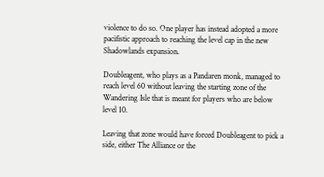violence to do so. One player has instead adopted a more pacifistic approach to reaching the level cap in the new Shadowlands expansion.

Doubleagent, who plays as a Pandaren monk, managed to reach level 60 without leaving the starting zone of the Wandering Isle that is meant for players who are below level 10.

Leaving that zone would have forced Doubleagent to pick a side, either The Alliance or the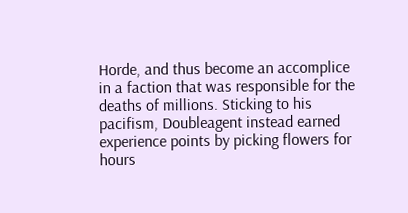Horde, and thus become an accomplice in a faction that was responsible for the deaths of millions. Sticking to his pacifism, Doubleagent instead earned experience points by picking flowers for hours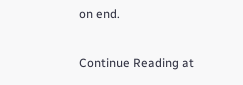on end.

Continue Reading at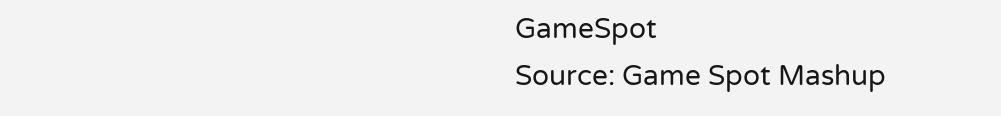GameSpot
Source: Game Spot Mashup